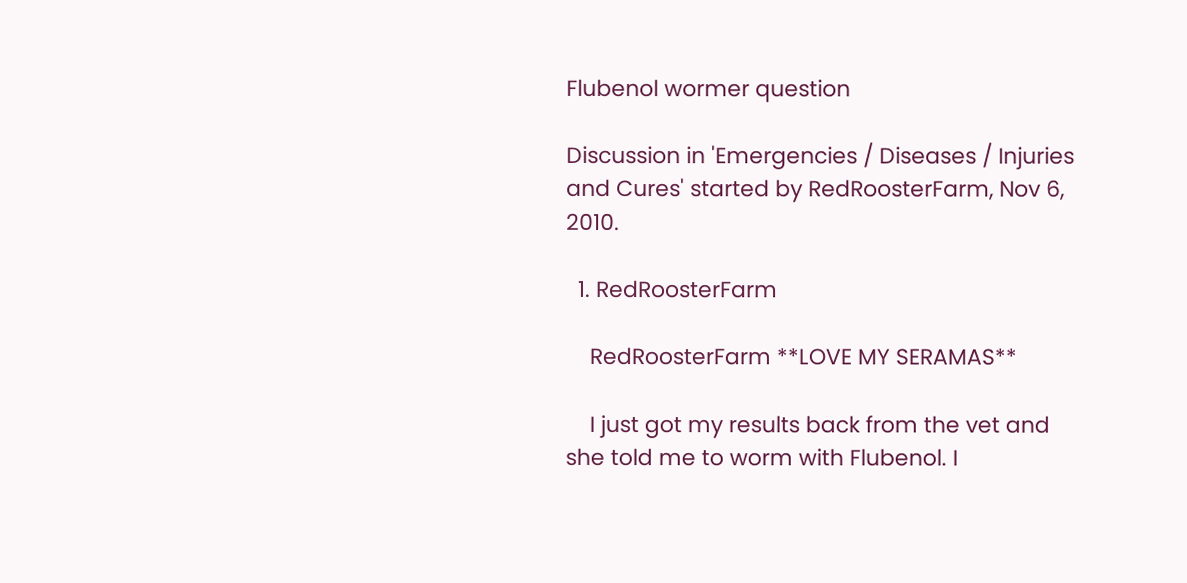Flubenol wormer question

Discussion in 'Emergencies / Diseases / Injuries and Cures' started by RedRoosterFarm, Nov 6, 2010.

  1. RedRoosterFarm

    RedRoosterFarm **LOVE MY SERAMAS**

    I just got my results back from the vet and she told me to worm with Flubenol. I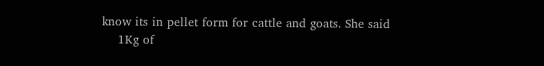know its in pellet form for cattle and goats. She said
    1Kg of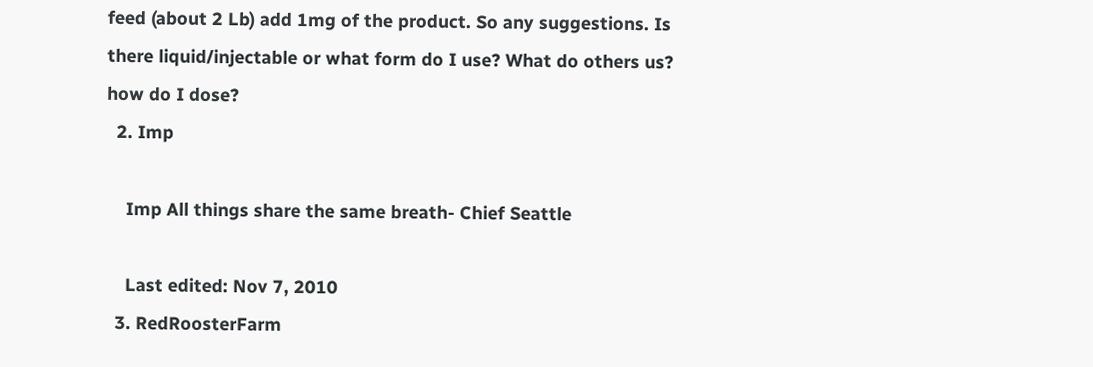feed (about 2 Lb) add 1mg of the product. So any suggestions. Is there liquid/injectable or what form do I use? What do others us? how do I dose?
  2. Imp

    Imp All things share the same breath- Chief Seattle

    Last edited: Nov 7, 2010
  3. RedRoosterFarm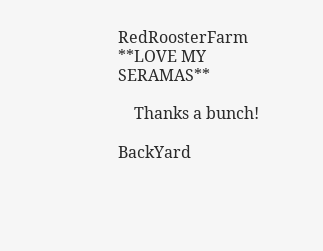RedRoosterFarm **LOVE MY SERAMAS**

    Thanks a bunch!

BackYard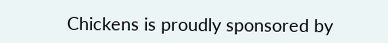Chickens is proudly sponsored by